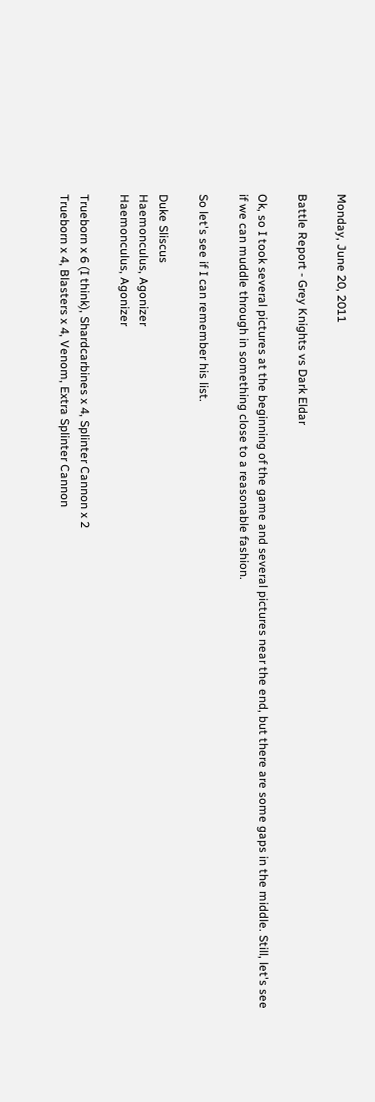Monday, June 20, 2011

Battle Report - Grey Knights vs Dark Eldar

Ok, so I took several pictures at the beginning of the game and several pictures near the end, but there are some gaps in the middle. Still, let's see if we can muddle through in something close to a reasonable fashion.

So let's see if I can remember his list.

Duke Sliscus
Haemonculus, Agonizer
Haemonculus, Agonizer

Trueborn x 6 (I think), Shardcarbines x 4, Splinter Cannon x 2
Trueborn x 4, Blasters x 4, Venom, Extra Splinter Cannon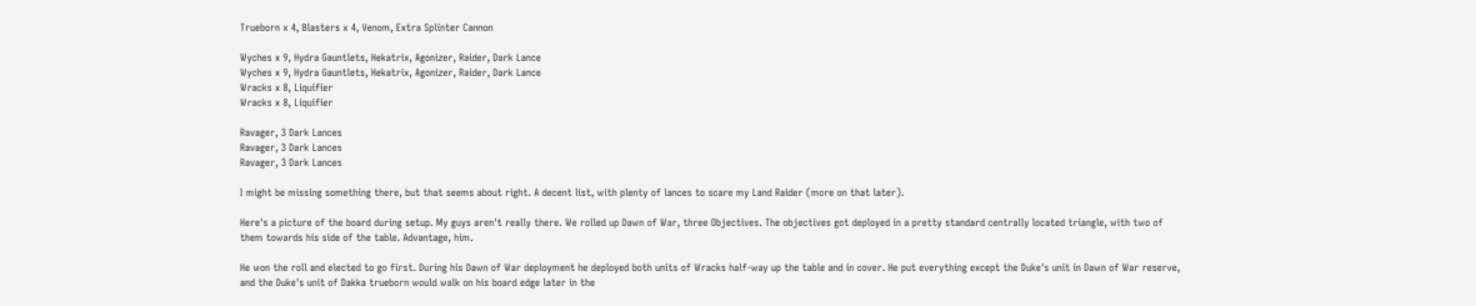Trueborn x 4, Blasters x 4, Venom, Extra Splinter Cannon

Wyches x 9, Hydra Gauntlets, Hekatrix, Agonizer, Raider, Dark Lance
Wyches x 9, Hydra Gauntlets, Hekatrix, Agonizer, Raider, Dark Lance
Wracks x 8, Liquifier
Wracks x 8, Liquifier

Ravager, 3 Dark Lances
Ravager, 3 Dark Lances
Ravager, 3 Dark Lances

I might be missing something there, but that seems about right. A decent list, with plenty of lances to scare my Land Raider (more on that later).

Here's a picture of the board during setup. My guys aren't really there. We rolled up Dawn of War, three Objectives. The objectives got deployed in a pretty standard centrally located triangle, with two of them towards his side of the table. Advantage, him.

He won the roll and elected to go first. During his Dawn of War deployment he deployed both units of Wracks half-way up the table and in cover. He put everything except the Duke's unit in Dawn of War reserve, and the Duke's unit of Dakka trueborn would walk on his board edge later in the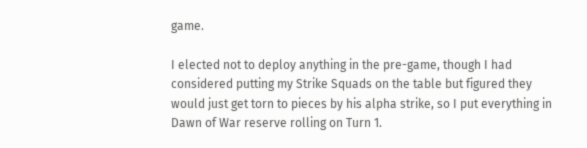game.

I elected not to deploy anything in the pre-game, though I had considered putting my Strike Squads on the table but figured they would just get torn to pieces by his alpha strike, so I put everything in Dawn of War reserve rolling on Turn 1.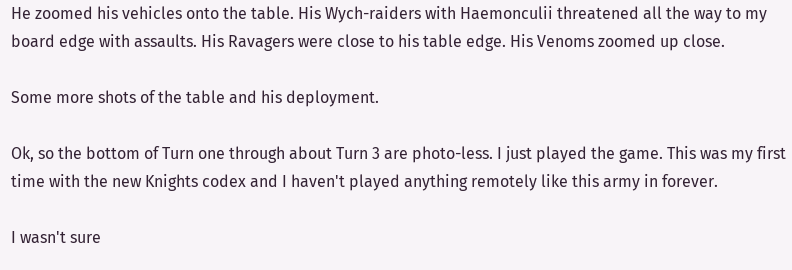He zoomed his vehicles onto the table. His Wych-raiders with Haemonculii threatened all the way to my board edge with assaults. His Ravagers were close to his table edge. His Venoms zoomed up close.

Some more shots of the table and his deployment.

Ok, so the bottom of Turn one through about Turn 3 are photo-less. I just played the game. This was my first time with the new Knights codex and I haven't played anything remotely like this army in forever.

I wasn't sure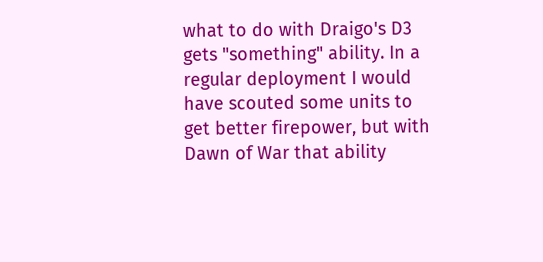what to do with Draigo's D3 gets "something" ability. In a regular deployment I would have scouted some units to get better firepower, but with Dawn of War that ability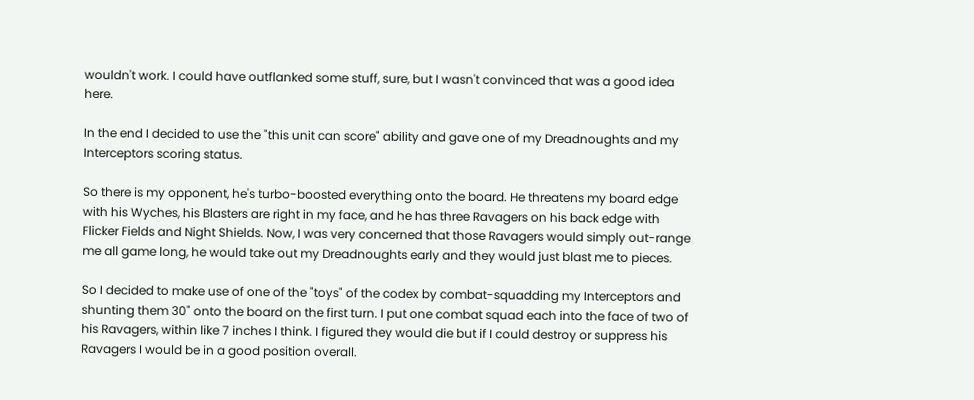wouldn't work. I could have outflanked some stuff, sure, but I wasn't convinced that was a good idea here.

In the end I decided to use the "this unit can score" ability and gave one of my Dreadnoughts and my Interceptors scoring status.

So there is my opponent, he's turbo-boosted everything onto the board. He threatens my board edge with his Wyches, his Blasters are right in my face, and he has three Ravagers on his back edge with Flicker Fields and Night Shields. Now, I was very concerned that those Ravagers would simply out-range me all game long, he would take out my Dreadnoughts early and they would just blast me to pieces.

So I decided to make use of one of the "toys" of the codex by combat-squadding my Interceptors and shunting them 30" onto the board on the first turn. I put one combat squad each into the face of two of his Ravagers, within like 7 inches I think. I figured they would die but if I could destroy or suppress his Ravagers I would be in a good position overall.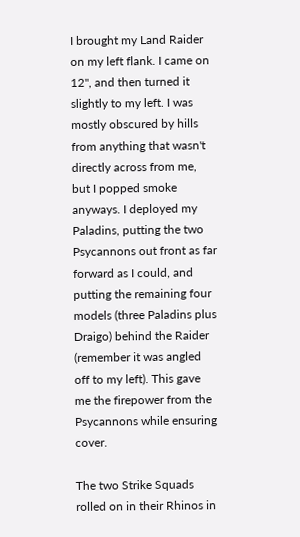I brought my Land Raider on my left flank. I came on 12", and then turned it slightly to my left. I was mostly obscured by hills from anything that wasn't directly across from me, but I popped smoke anyways. I deployed my Paladins, putting the two Psycannons out front as far forward as I could, and putting the remaining four models (three Paladins plus Draigo) behind the Raider (remember it was angled off to my left). This gave me the firepower from the Psycannons while ensuring cover.

The two Strike Squads rolled on in their Rhinos in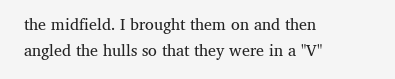the midfield. I brought them on and then angled the hulls so that they were in a "V"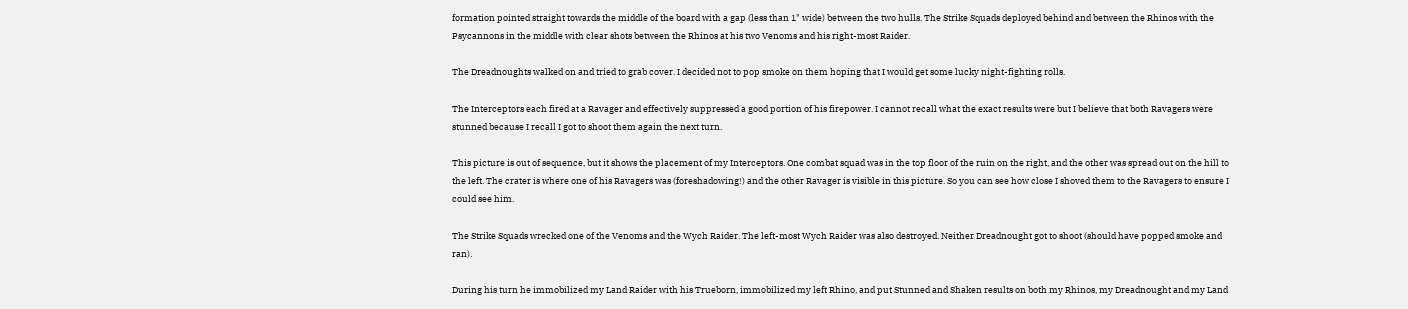formation pointed straight towards the middle of the board with a gap (less than 1" wide) between the two hulls. The Strike Squads deployed behind and between the Rhinos with the Psycannons in the middle with clear shots between the Rhinos at his two Venoms and his right-most Raider.

The Dreadnoughts walked on and tried to grab cover. I decided not to pop smoke on them hoping that I would get some lucky night-fighting rolls.

The Interceptors each fired at a Ravager and effectively suppressed a good portion of his firepower. I cannot recall what the exact results were but I believe that both Ravagers were stunned because I recall I got to shoot them again the next turn.

This picture is out of sequence, but it shows the placement of my Interceptors. One combat squad was in the top floor of the ruin on the right, and the other was spread out on the hill to the left. The crater is where one of his Ravagers was (foreshadowing!) and the other Ravager is visible in this picture. So you can see how close I shoved them to the Ravagers to ensure I could see him.

The Strike Squads wrecked one of the Venoms and the Wych Raider. The left-most Wych Raider was also destroyed. Neither Dreadnought got to shoot (should have popped smoke and ran).

During his turn he immobilized my Land Raider with his Trueborn, immobilized my left Rhino, and put Stunned and Shaken results on both my Rhinos, my Dreadnought and my Land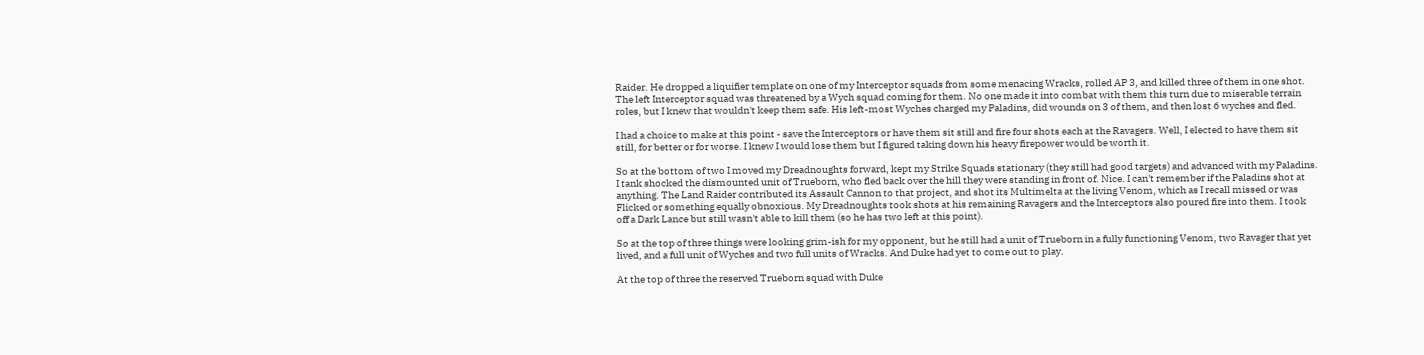Raider. He dropped a liquifier template on one of my Interceptor squads from some menacing Wracks, rolled AP 3, and killed three of them in one shot. The left Interceptor squad was threatened by a Wych squad coming for them. No one made it into combat with them this turn due to miserable terrain roles, but I knew that wouldn't keep them safe. His left-most Wyches charged my Paladins, did wounds on 3 of them, and then lost 6 wyches and fled.

I had a choice to make at this point - save the Interceptors or have them sit still and fire four shots each at the Ravagers. Well, I elected to have them sit still, for better or for worse. I knew I would lose them but I figured taking down his heavy firepower would be worth it.

So at the bottom of two I moved my Dreadnoughts forward, kept my Strike Squads stationary (they still had good targets) and advanced with my Paladins. I tank shocked the dismounted unit of Trueborn, who fled back over the hill they were standing in front of. Nice. I can't remember if the Paladins shot at anything. The Land Raider contributed its Assault Cannon to that project, and shot its Multimelta at the living Venom, which as I recall missed or was Flicked or something equally obnoxious. My Dreadnoughts took shots at his remaining Ravagers and the Interceptors also poured fire into them. I took off a Dark Lance but still wasn't able to kill them (so he has two left at this point).

So at the top of three things were looking grim-ish for my opponent, but he still had a unit of Trueborn in a fully functioning Venom, two Ravager that yet lived, and a full unit of Wyches and two full units of Wracks. And Duke had yet to come out to play.

At the top of three the reserved Trueborn squad with Duke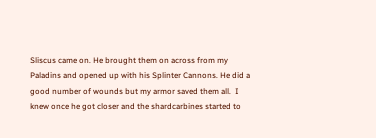Sliscus came on. He brought them on across from my Paladins and opened up with his Splinter Cannons. He did a good number of wounds but my armor saved them all.  I knew once he got closer and the shardcarbines started to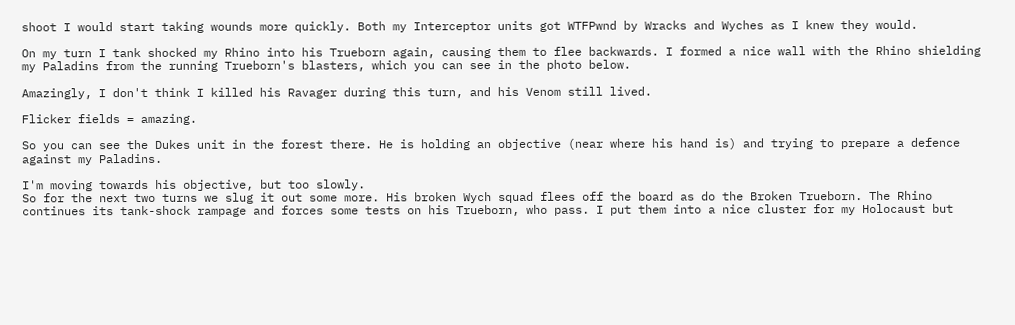shoot I would start taking wounds more quickly. Both my Interceptor units got WTFPwnd by Wracks and Wyches as I knew they would.

On my turn I tank shocked my Rhino into his Trueborn again, causing them to flee backwards. I formed a nice wall with the Rhino shielding my Paladins from the running Trueborn's blasters, which you can see in the photo below.

Amazingly, I don't think I killed his Ravager during this turn, and his Venom still lived.

Flicker fields = amazing.

So you can see the Dukes unit in the forest there. He is holding an objective (near where his hand is) and trying to prepare a defence against my Paladins.

I'm moving towards his objective, but too slowly.
So for the next two turns we slug it out some more. His broken Wych squad flees off the board as do the Broken Trueborn. The Rhino continues its tank-shock rampage and forces some tests on his Trueborn, who pass. I put them into a nice cluster for my Holocaust but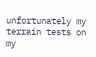unfortunately my terrain tests on my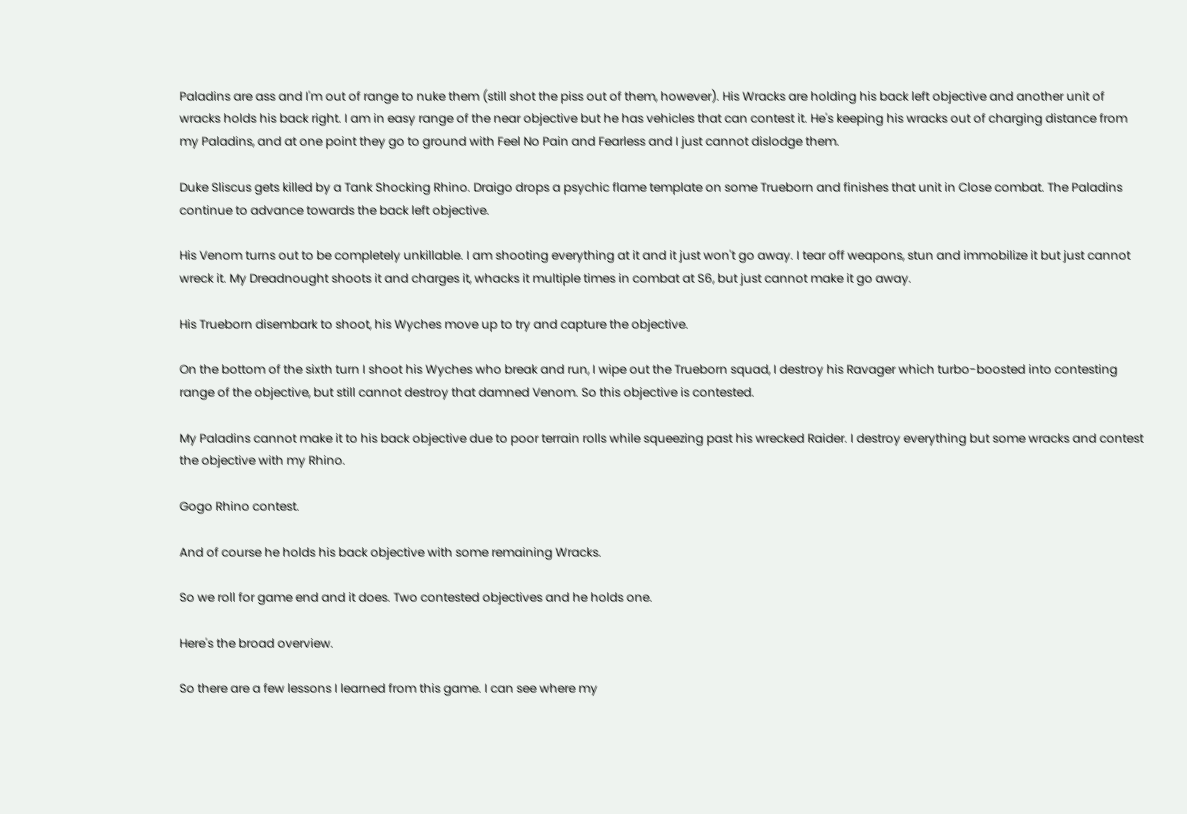Paladins are ass and I'm out of range to nuke them (still shot the piss out of them, however). His Wracks are holding his back left objective and another unit of wracks holds his back right. I am in easy range of the near objective but he has vehicles that can contest it. He's keeping his wracks out of charging distance from my Paladins, and at one point they go to ground with Feel No Pain and Fearless and I just cannot dislodge them.

Duke Sliscus gets killed by a Tank Shocking Rhino. Draigo drops a psychic flame template on some Trueborn and finishes that unit in Close combat. The Paladins continue to advance towards the back left objective.

His Venom turns out to be completely unkillable. I am shooting everything at it and it just won't go away. I tear off weapons, stun and immobilize it but just cannot wreck it. My Dreadnought shoots it and charges it, whacks it multiple times in combat at S6, but just cannot make it go away.

His Trueborn disembark to shoot, his Wyches move up to try and capture the objective.

On the bottom of the sixth turn I shoot his Wyches who break and run, I wipe out the Trueborn squad, I destroy his Ravager which turbo-boosted into contesting range of the objective, but still cannot destroy that damned Venom. So this objective is contested.

My Paladins cannot make it to his back objective due to poor terrain rolls while squeezing past his wrecked Raider. I destroy everything but some wracks and contest the objective with my Rhino.

Gogo Rhino contest.

And of course he holds his back objective with some remaining Wracks.

So we roll for game end and it does. Two contested objectives and he holds one.

Here's the broad overview.

So there are a few lessons I learned from this game. I can see where my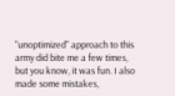"unoptimized" approach to this army did bite me a few times, but you know, it was fun. I also made some mistakes,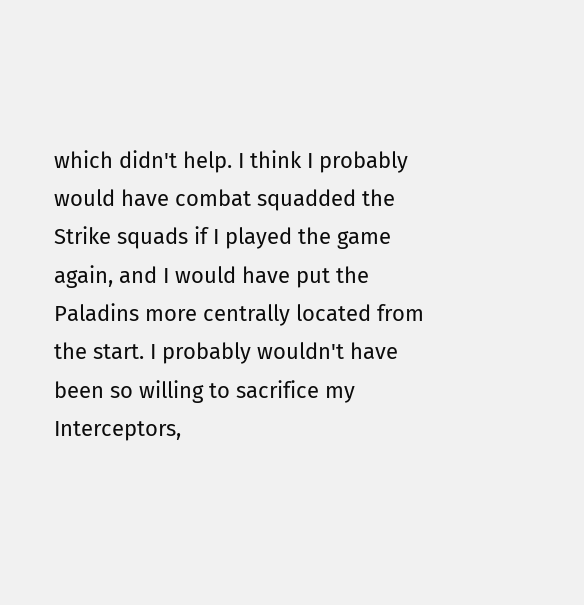which didn't help. I think I probably would have combat squadded the Strike squads if I played the game again, and I would have put the Paladins more centrally located from the start. I probably wouldn't have been so willing to sacrifice my Interceptors,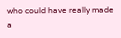who could have really made a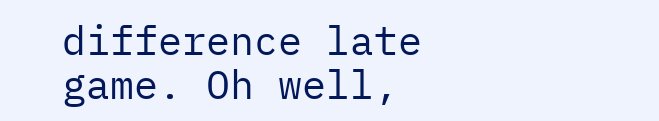difference late game. Oh well,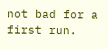not bad for a first run.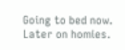Going to bed now. Later on homies.